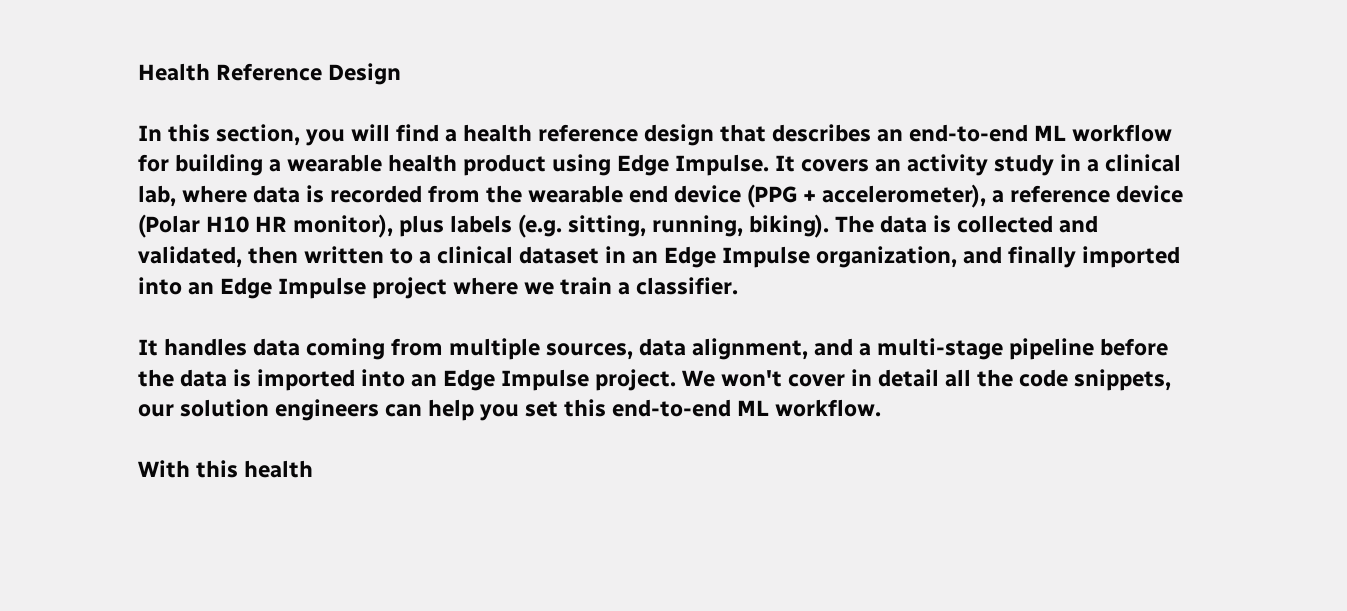Health Reference Design

In this section, you will find a health reference design that describes an end-to-end ML workflow for building a wearable health product using Edge Impulse. It covers an activity study in a clinical lab, where data is recorded from the wearable end device (PPG + accelerometer), a reference device (Polar H10 HR monitor), plus labels (e.g. sitting, running, biking). The data is collected and validated, then written to a clinical dataset in an Edge Impulse organization, and finally imported into an Edge Impulse project where we train a classifier.

It handles data coming from multiple sources, data alignment, and a multi-stage pipeline before the data is imported into an Edge Impulse project. We won't cover in detail all the code snippets, our solution engineers can help you set this end-to-end ML workflow.

With this health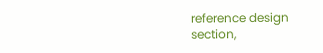reference design section,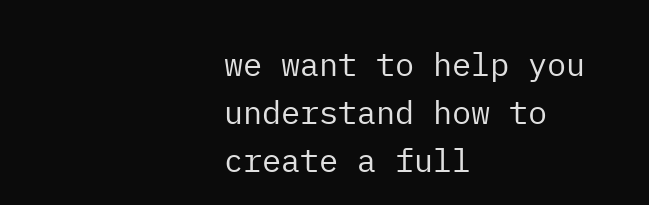we want to help you understand how to create a full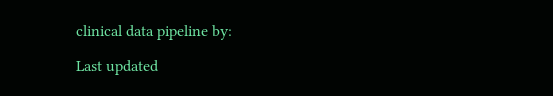clinical data pipeline by:

Last updated